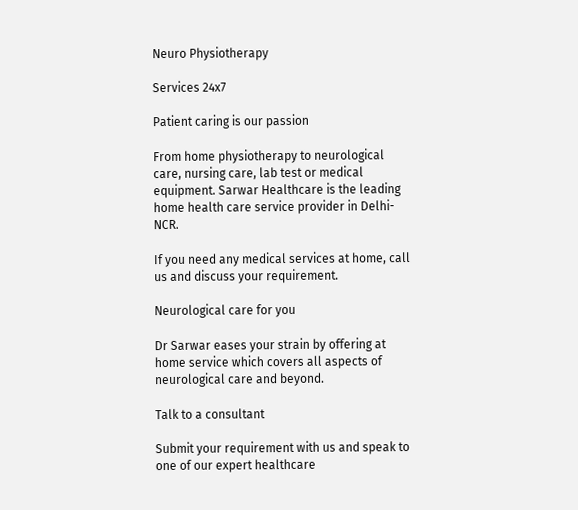Neuro Physiotherapy

Services 24x7

Patient caring is our passion

From home physiotherapy to neurological care, nursing care, lab test or medical equipment. Sarwar Healthcare is the leading home health care service provider in Delhi-NCR.

If you need any medical services at home, call us and discuss your requirement.

Neurological care for you

Dr Sarwar eases your strain by offering at home service which covers all aspects of neurological care and beyond.

Talk to a consultant

Submit your requirement with us and speak to one of our expert healthcare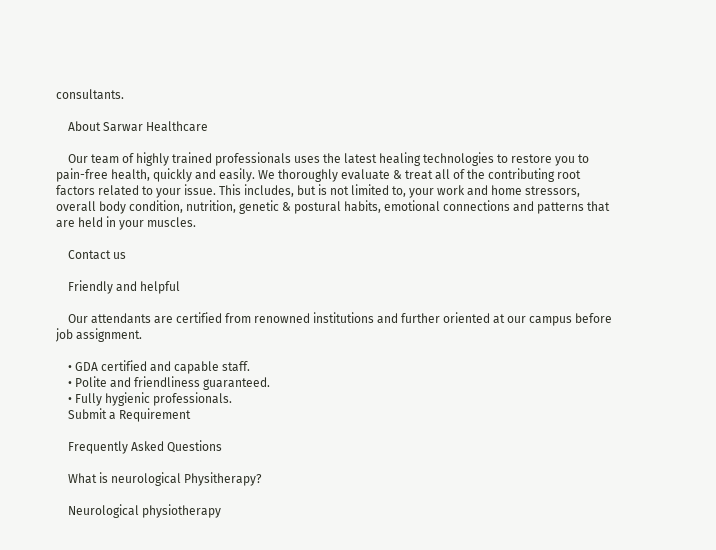consultants.

    About Sarwar Healthcare

    Our team of highly trained professionals uses the latest healing technologies to restore you to pain-free health, quickly and easily. We thoroughly evaluate & treat all of the contributing root factors related to your issue. This includes, but is not limited to, your work and home stressors, overall body condition, nutrition, genetic & postural habits, emotional connections and patterns that are held in your muscles.

    Contact us

    Friendly and helpful

    Our attendants are certified from renowned institutions and further oriented at our campus before job assignment.

    • GDA certified and capable staff.
    • Polite and friendliness guaranteed.
    • Fully hygienic professionals.
    Submit a Requirement

    Frequently Asked Questions

    What is neurological Physitherapy?

    Neurological physiotherapy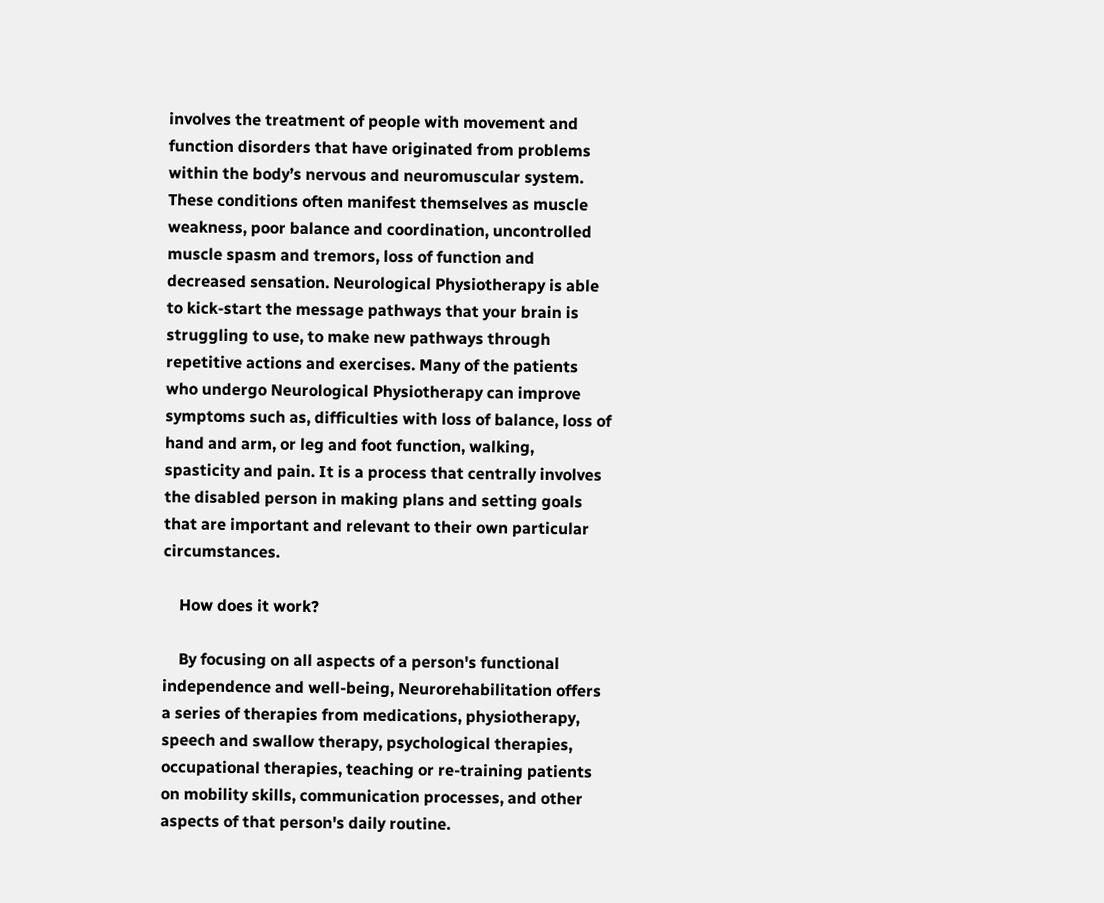involves the treatment of people with movement and function disorders that have originated from problems within the body’s nervous and neuromuscular system. These conditions often manifest themselves as muscle weakness, poor balance and coordination, uncontrolled muscle spasm and tremors, loss of function and decreased sensation. Neurological Physiotherapy is able to kick-start the message pathways that your brain is struggling to use, to make new pathways through repetitive actions and exercises. Many of the patients who undergo Neurological Physiotherapy can improve symptoms such as, difficulties with loss of balance, loss of hand and arm, or leg and foot function, walking, spasticity and pain. It is a process that centrally involves the disabled person in making plans and setting goals that are important and relevant to their own particular circumstances.

    How does it work?

    By focusing on all aspects of a person's functional independence and well-being, Neurorehabilitation offers a series of therapies from medications, physiotherapy, speech and swallow therapy, psychological therapies, occupational therapies, teaching or re-training patients on mobility skills, communication processes, and other aspects of that person's daily routine.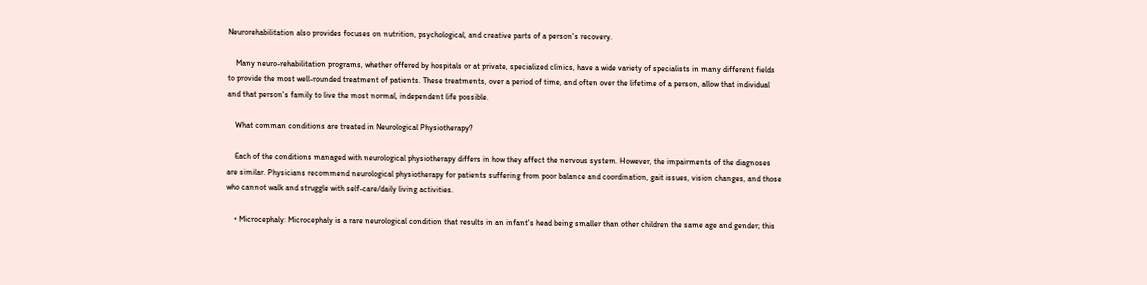Neurorehabilitation also provides focuses on nutrition, psychological, and creative parts of a person's recovery.

    Many neuro-rehabilitation programs, whether offered by hospitals or at private, specialized clinics, have a wide variety of specialists in many different fields to provide the most well-rounded treatment of patients. These treatments, over a period of time, and often over the lifetime of a person, allow that individual and that person's family to live the most normal, independent life possible.

    What comman conditions are treated in Neurological Physiotherapy?

    Each of the conditions managed with neurological physiotherapy differs in how they affect the nervous system. However, the impairments of the diagnoses are similar. Physicians recommend neurological physiotherapy for patients suffering from poor balance and coordination, gait issues, vision changes, and those who cannot walk and struggle with self-care/daily living activities.

    • Microcephaly: Microcephaly is a rare neurological condition that results in an infant's head being smaller than other children the same age and gender; this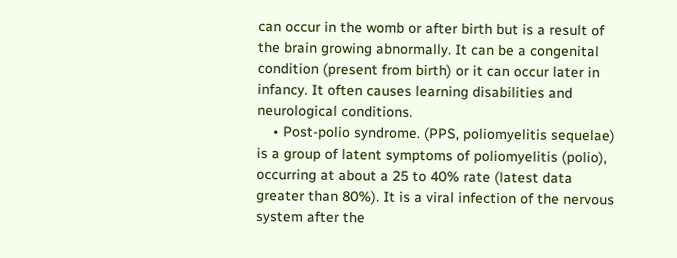can occur in the womb or after birth but is a result of the brain growing abnormally. It can be a congenital condition (present from birth) or it can occur later in infancy. It often causes learning disabilities and neurological conditions.
    • Post-polio syndrome. (PPS, poliomyelitis sequelae) is a group of latent symptoms of poliomyelitis (polio), occurring at about a 25 to 40% rate (latest data greater than 80%). It is a viral infection of the nervous system after the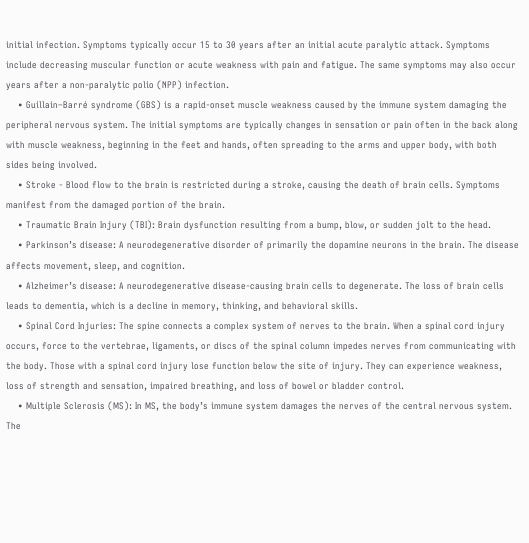initial infection. Symptoms typically occur 15 to 30 years after an initial acute paralytic attack. Symptoms include decreasing muscular function or acute weakness with pain and fatigue. The same symptoms may also occur years after a non-paralytic polio (NPP) infection.
    • Guillain–Barré syndrome (GBS) is a rapid-onset muscle weakness caused by the immune system damaging the peripheral nervous system. The initial symptoms are typically changes in sensation or pain often in the back along with muscle weakness, beginning in the feet and hands, often spreading to the arms and upper body, with both sides being involved.
    • Stroke - Blood flow to the brain is restricted during a stroke, causing the death of brain cells. Symptoms manifest from the damaged portion of the brain.
    • Traumatic Brain Injury (TBI): Brain dysfunction resulting from a bump, blow, or sudden jolt to the head.
    • Parkinson’s disease: A neurodegenerative disorder of primarily the dopamine neurons in the brain. The disease affects movement, sleep, and cognition.
    • Alzheimer’s disease: A neurodegenerative disease-causing brain cells to degenerate. The loss of brain cells leads to dementia, which is a decline in memory, thinking, and behavioral skills.
    • Spinal Cord Injuries: The spine connects a complex system of nerves to the brain. When a spinal cord injury occurs, force to the vertebrae, ligaments, or discs of the spinal column impedes nerves from communicating with the body. Those with a spinal cord injury lose function below the site of injury. They can experience weakness, loss of strength and sensation, impaired breathing, and loss of bowel or bladder control.
    • Multiple Sclerosis (MS): In MS, the body’s immune system damages the nerves of the central nervous system. The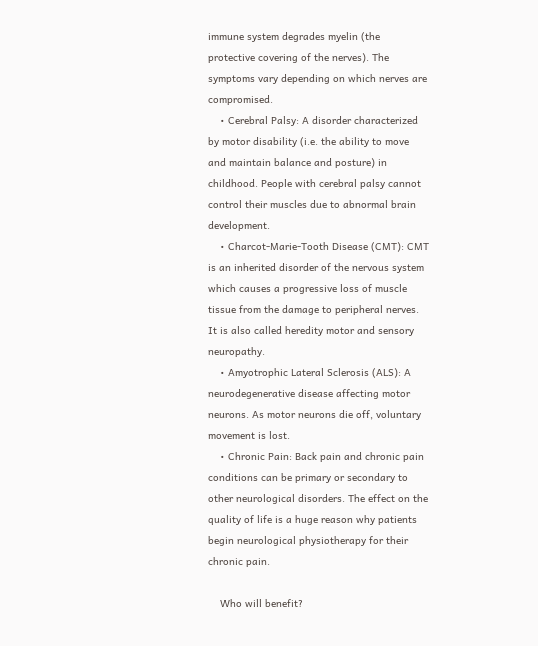immune system degrades myelin (the protective covering of the nerves). The symptoms vary depending on which nerves are compromised.
    • Cerebral Palsy: A disorder characterized by motor disability (i.e. the ability to move and maintain balance and posture) in childhood. People with cerebral palsy cannot control their muscles due to abnormal brain development.
    • Charcot-Marie-Tooth Disease (CMT): CMT is an inherited disorder of the nervous system which causes a progressive loss of muscle tissue from the damage to peripheral nerves. It is also called heredity motor and sensory neuropathy.
    • Amyotrophic Lateral Sclerosis (ALS): A neurodegenerative disease affecting motor neurons. As motor neurons die off, voluntary movement is lost.
    • Chronic Pain: Back pain and chronic pain conditions can be primary or secondary to other neurological disorders. The effect on the quality of life is a huge reason why patients begin neurological physiotherapy for their chronic pain.

    Who will benefit?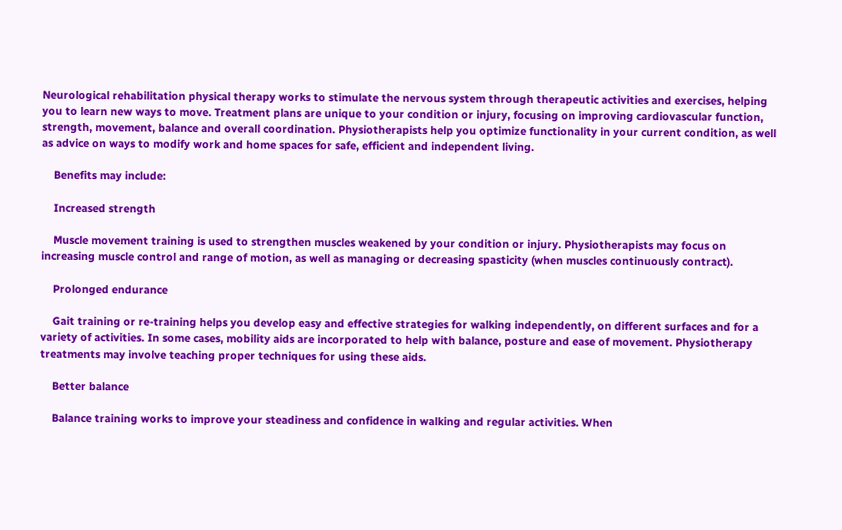Neurological rehabilitation physical therapy works to stimulate the nervous system through therapeutic activities and exercises, helping you to learn new ways to move. Treatment plans are unique to your condition or injury, focusing on improving cardiovascular function, strength, movement, balance and overall coordination. Physiotherapists help you optimize functionality in your current condition, as well as advice on ways to modify work and home spaces for safe, efficient and independent living.

    Benefits may include:

    Increased strength

    Muscle movement training is used to strengthen muscles weakened by your condition or injury. Physiotherapists may focus on increasing muscle control and range of motion, as well as managing or decreasing spasticity (when muscles continuously contract).

    Prolonged endurance

    Gait training or re-training helps you develop easy and effective strategies for walking independently, on different surfaces and for a variety of activities. In some cases, mobility aids are incorporated to help with balance, posture and ease of movement. Physiotherapy treatments may involve teaching proper techniques for using these aids.

    Better balance

    Balance training works to improve your steadiness and confidence in walking and regular activities. When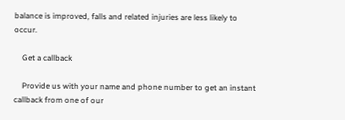balance is improved, falls and related injuries are less likely to occur.

    Get a callback

    Provide us with your name and phone number to get an instant callback from one of our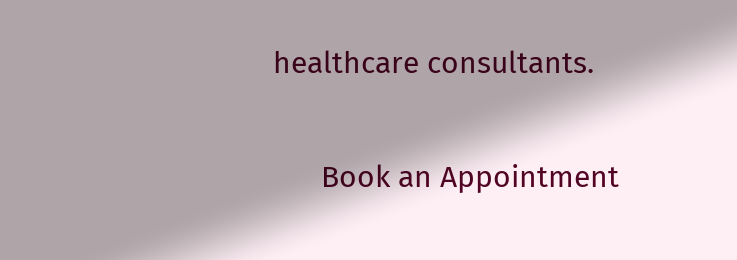healthcare consultants.

      Book an Appointment